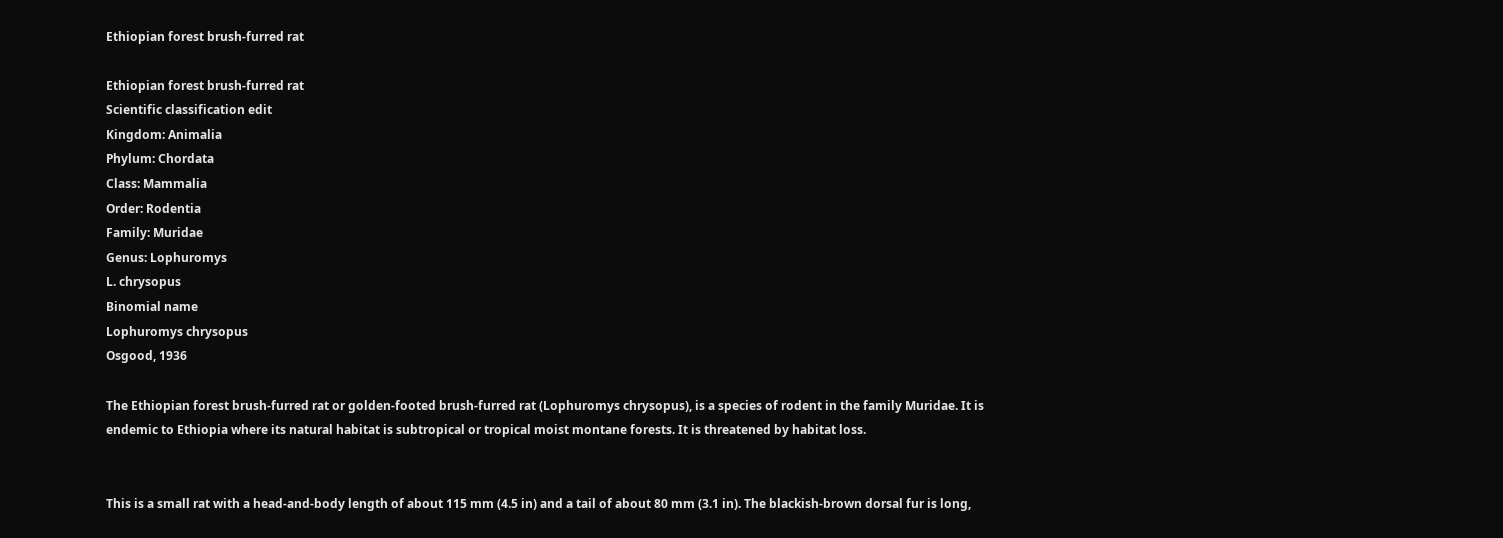Ethiopian forest brush-furred rat

Ethiopian forest brush-furred rat
Scientific classification edit
Kingdom: Animalia
Phylum: Chordata
Class: Mammalia
Order: Rodentia
Family: Muridae
Genus: Lophuromys
L. chrysopus
Binomial name
Lophuromys chrysopus
Osgood, 1936

The Ethiopian forest brush-furred rat or golden-footed brush-furred rat (Lophuromys chrysopus), is a species of rodent in the family Muridae. It is endemic to Ethiopia where its natural habitat is subtropical or tropical moist montane forests. It is threatened by habitat loss.


This is a small rat with a head-and-body length of about 115 mm (4.5 in) and a tail of about 80 mm (3.1 in). The blackish-brown dorsal fur is long,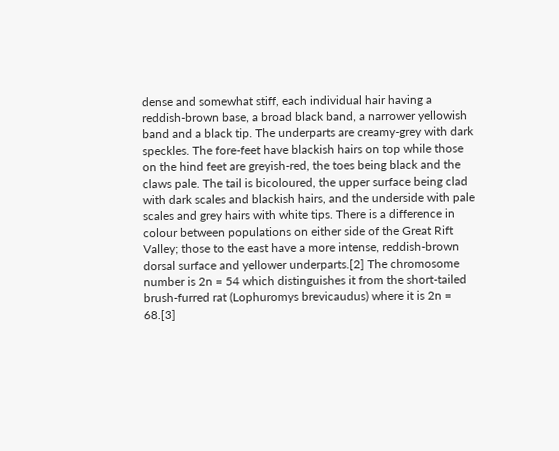dense and somewhat stiff, each individual hair having a reddish-brown base, a broad black band, a narrower yellowish band and a black tip. The underparts are creamy-grey with dark speckles. The fore-feet have blackish hairs on top while those on the hind feet are greyish-red, the toes being black and the claws pale. The tail is bicoloured, the upper surface being clad with dark scales and blackish hairs, and the underside with pale scales and grey hairs with white tips. There is a difference in colour between populations on either side of the Great Rift Valley; those to the east have a more intense, reddish-brown dorsal surface and yellower underparts.[2] The chromosome number is 2n = 54 which distinguishes it from the short-tailed brush-furred rat (Lophuromys brevicaudus) where it is 2n = 68.[3]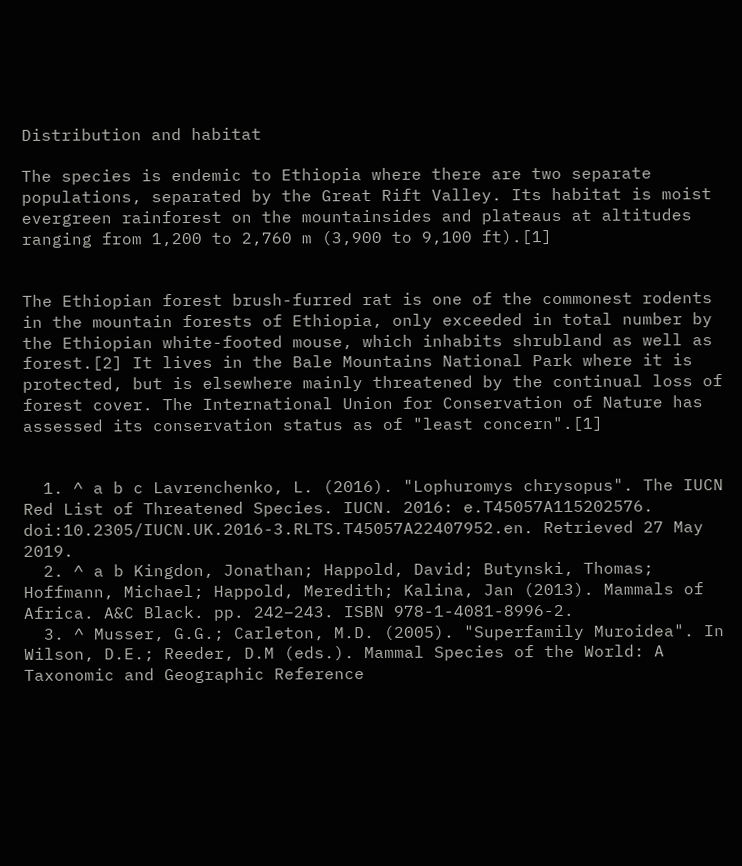Distribution and habitat

The species is endemic to Ethiopia where there are two separate populations, separated by the Great Rift Valley. Its habitat is moist evergreen rainforest on the mountainsides and plateaus at altitudes ranging from 1,200 to 2,760 m (3,900 to 9,100 ft).[1]


The Ethiopian forest brush-furred rat is one of the commonest rodents in the mountain forests of Ethiopia, only exceeded in total number by the Ethiopian white-footed mouse, which inhabits shrubland as well as forest.[2] It lives in the Bale Mountains National Park where it is protected, but is elsewhere mainly threatened by the continual loss of forest cover. The International Union for Conservation of Nature has assessed its conservation status as of "least concern".[1]


  1. ^ a b c Lavrenchenko, L. (2016). "Lophuromys chrysopus". The IUCN Red List of Threatened Species. IUCN. 2016: e.T45057A115202576. doi:10.2305/IUCN.UK.2016-3.RLTS.T45057A22407952.en. Retrieved 27 May 2019.
  2. ^ a b Kingdon, Jonathan; Happold, David; Butynski, Thomas; Hoffmann, Michael; Happold, Meredith; Kalina, Jan (2013). Mammals of Africa. A&C Black. pp. 242–243. ISBN 978-1-4081-8996-2.
  3. ^ Musser, G.G.; Carleton, M.D. (2005). "Superfamily Muroidea". In Wilson, D.E.; Reeder, D.M (eds.). Mammal Species of the World: A Taxonomic and Geographic Reference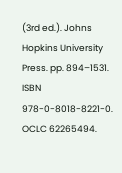(3rd ed.). Johns Hopkins University Press. pp. 894–1531. ISBN 978-0-8018-8221-0. OCLC 62265494.